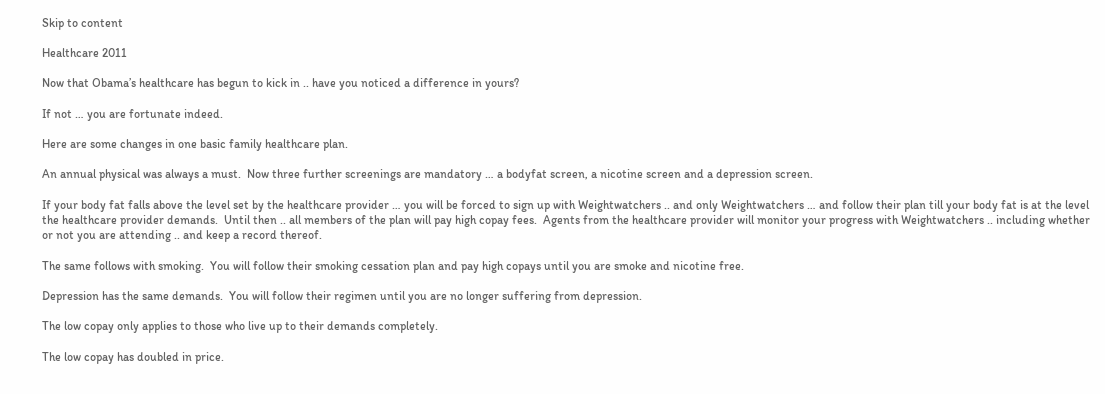Skip to content

Healthcare 2011

Now that Obama’s healthcare has begun to kick in .. have you noticed a difference in yours?

If not … you are fortunate indeed.

Here are some changes in one basic family healthcare plan.

An annual physical was always a must.  Now three further screenings are mandatory … a bodyfat screen, a nicotine screen and a depression screen.

If your body fat falls above the level set by the healthcare provider … you will be forced to sign up with Weightwatchers .. and only Weightwatchers … and follow their plan till your body fat is at the level the healthcare provider demands.  Until then .. all members of the plan will pay high copay fees.  Agents from the healthcare provider will monitor your progress with Weightwatchers .. including whether or not you are attending .. and keep a record thereof.

The same follows with smoking.  You will follow their smoking cessation plan and pay high copays until you are smoke and nicotine free.

Depression has the same demands.  You will follow their regimen until you are no longer suffering from depression.

The low copay only applies to those who live up to their demands completely.

The low copay has doubled in price.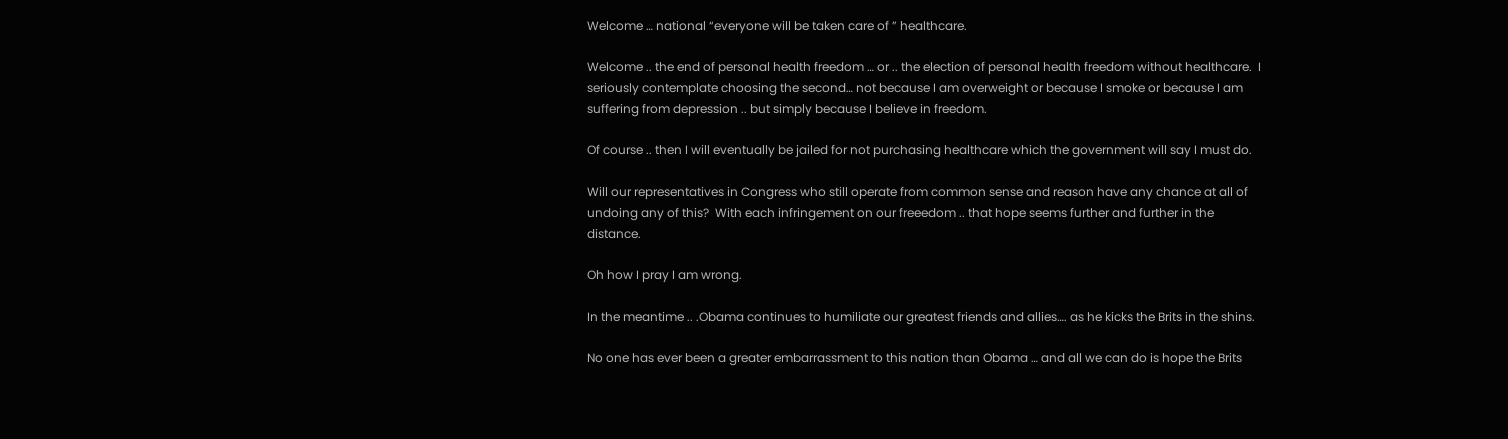Welcome … national “everyone will be taken care of ” healthcare.

Welcome .. the end of personal health freedom … or .. the election of personal health freedom without healthcare.  I seriously contemplate choosing the second… not because I am overweight or because I smoke or because I am suffering from depression .. but simply because I believe in freedom.

Of course .. then I will eventually be jailed for not purchasing healthcare which the government will say I must do.

Will our representatives in Congress who still operate from common sense and reason have any chance at all of undoing any of this?  With each infringement on our freeedom .. that hope seems further and further in the distance.

Oh how I pray I am wrong.

In the meantime .. .Obama continues to humiliate our greatest friends and allies…. as he kicks the Brits in the shins.

No one has ever been a greater embarrassment to this nation than Obama … and all we can do is hope the Brits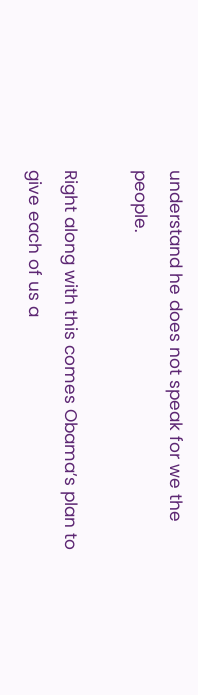understand he does not speak for we the people.

Right along with this comes Obama’s plan to give each of us a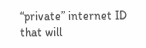“private” internet ID that will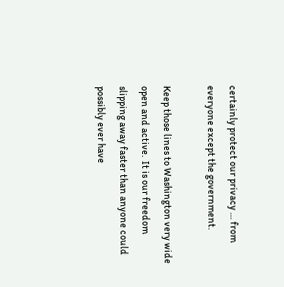certainly protect our privacy … from everyone except the government.

Keep those lines to Washington very wide open and active.  It is our freedom slipping away faster than anyone could possibly ever have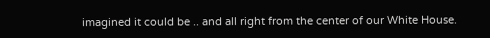imagined it could be .. and all right from the center of our White House.